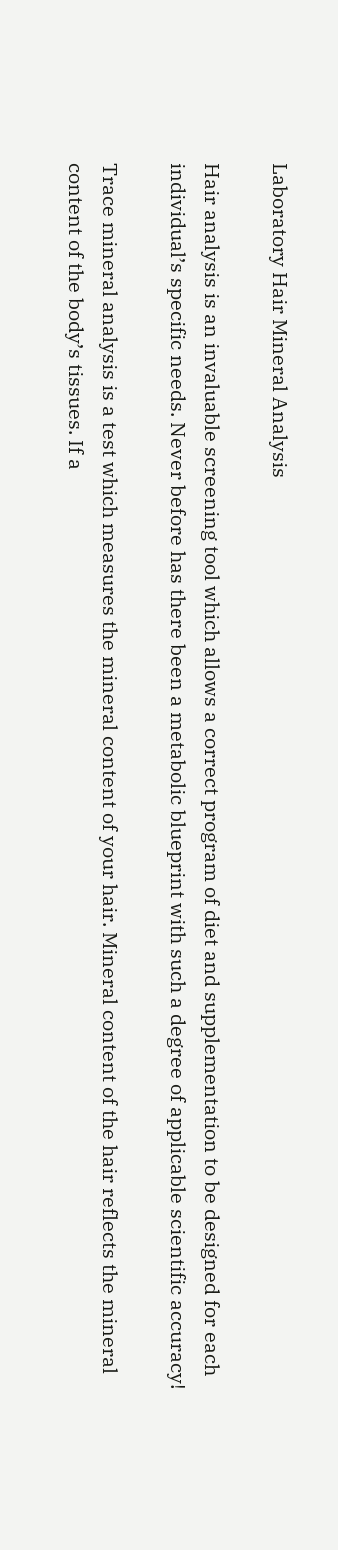Laboratory Hair Mineral Analysis

Hair analysis is an invaluable screening tool which allows a correct program of diet and supplementation to be designed for each individual’s specific needs. Never before has there been a metabolic blueprint with such a degree of applicable scientific accuracy!

Trace mineral analysis is a test which measures the mineral content of your hair. Mineral content of the hair reflects the mineral content of the body’s tissues. If a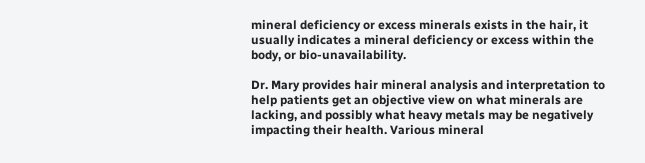mineral deficiency or excess minerals exists in the hair, it usually indicates a mineral deficiency or excess within the body, or bio-unavailability.

Dr. Mary provides hair mineral analysis and interpretation to help patients get an objective view on what minerals are lacking, and possibly what heavy metals may be negatively impacting their health. Various mineral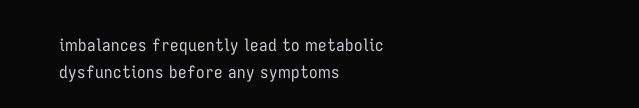imbalances frequently lead to metabolic dysfunctions before any symptoms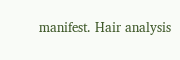manifest. Hair analysis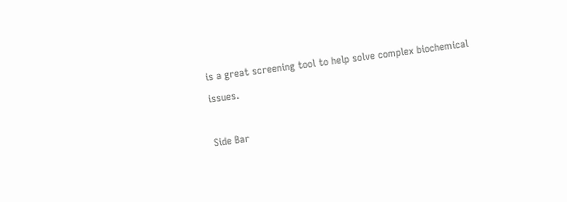is a great screening tool to help solve complex biochemical issues.

Side Bar